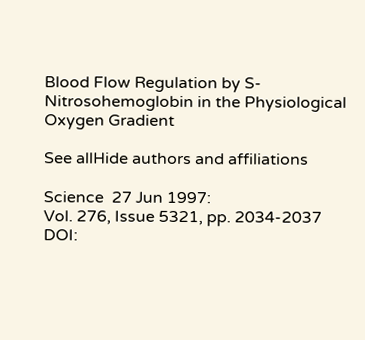Blood Flow Regulation by S-Nitrosohemoglobin in the Physiological Oxygen Gradient

See allHide authors and affiliations

Science  27 Jun 1997:
Vol. 276, Issue 5321, pp. 2034-2037
DOI: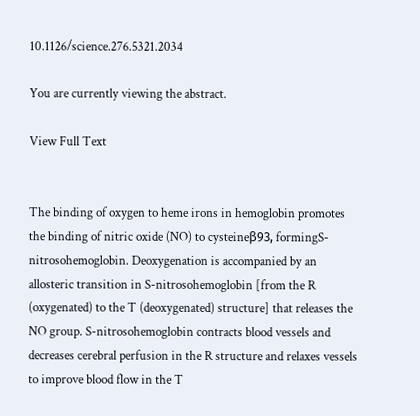10.1126/science.276.5321.2034

You are currently viewing the abstract.

View Full Text


The binding of oxygen to heme irons in hemoglobin promotes the binding of nitric oxide (NO) to cysteineβ93, formingS-nitrosohemoglobin. Deoxygenation is accompanied by an allosteric transition in S-nitrosohemoglobin [from the R (oxygenated) to the T (deoxygenated) structure] that releases the NO group. S-nitrosohemoglobin contracts blood vessels and decreases cerebral perfusion in the R structure and relaxes vessels to improve blood flow in the T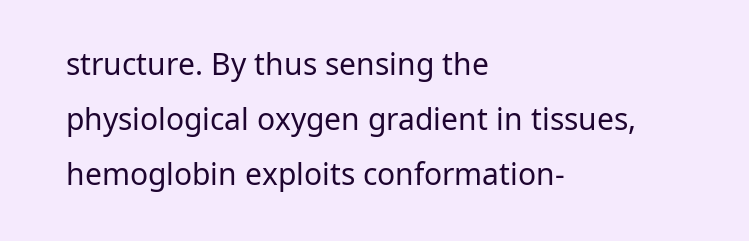structure. By thus sensing the physiological oxygen gradient in tissues, hemoglobin exploits conformation-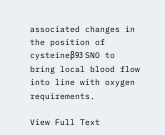associated changes in the position of cysteineβ93 SNO to bring local blood flow into line with oxygen requirements.

View Full Text